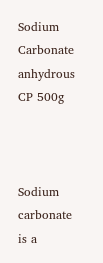Sodium Carbonate anhydrous CP 500g



Sodium carbonate is a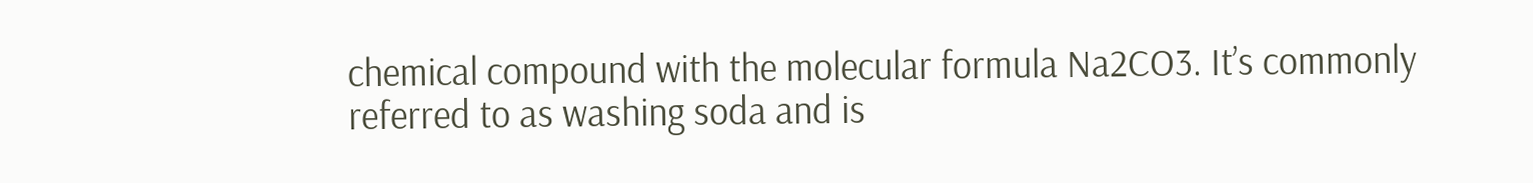chemical compound with the molecular formula Na2CO3. It’s commonly referred to as washing soda and is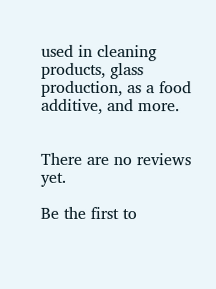used in cleaning products, glass production, as a food additive, and more.


There are no reviews yet.

Be the first to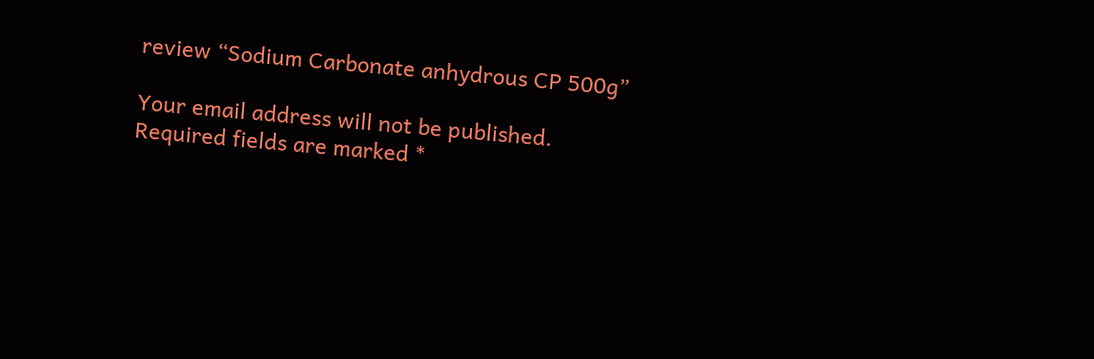review “Sodium Carbonate anhydrous CP 500g”

Your email address will not be published. Required fields are marked *